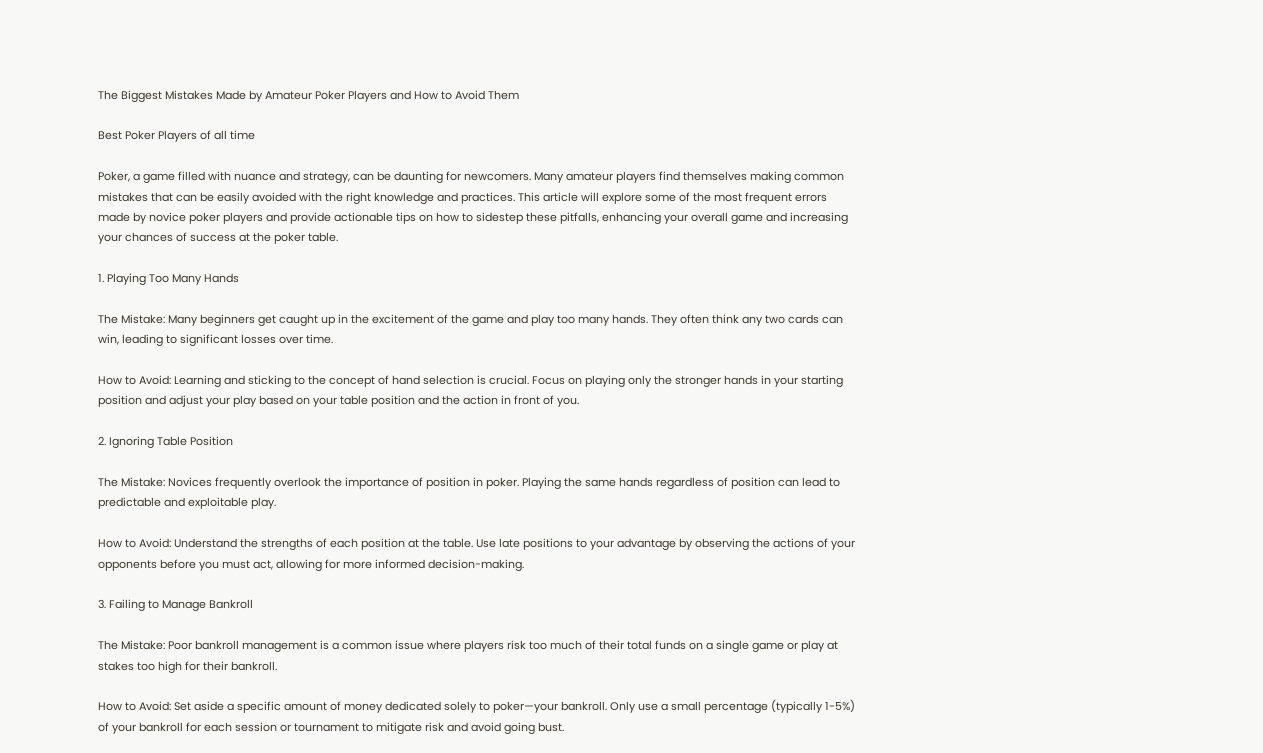The Biggest Mistakes Made by Amateur Poker Players and How to Avoid Them

Best Poker Players of all time

Poker, a game filled with nuance and strategy, can be daunting for newcomers. Many amateur players find themselves making common mistakes that can be easily avoided with the right knowledge and practices. This article will explore some of the most frequent errors made by novice poker players and provide actionable tips on how to sidestep these pitfalls, enhancing your overall game and increasing your chances of success at the poker table.

1. Playing Too Many Hands

The Mistake: Many beginners get caught up in the excitement of the game and play too many hands. They often think any two cards can win, leading to significant losses over time.

How to Avoid: Learning and sticking to the concept of hand selection is crucial. Focus on playing only the stronger hands in your starting position and adjust your play based on your table position and the action in front of you.

2. Ignoring Table Position

The Mistake: Novices frequently overlook the importance of position in poker. Playing the same hands regardless of position can lead to predictable and exploitable play.

How to Avoid: Understand the strengths of each position at the table. Use late positions to your advantage by observing the actions of your opponents before you must act, allowing for more informed decision-making.

3. Failing to Manage Bankroll

The Mistake: Poor bankroll management is a common issue where players risk too much of their total funds on a single game or play at stakes too high for their bankroll.

How to Avoid: Set aside a specific amount of money dedicated solely to poker—your bankroll. Only use a small percentage (typically 1-5%) of your bankroll for each session or tournament to mitigate risk and avoid going bust.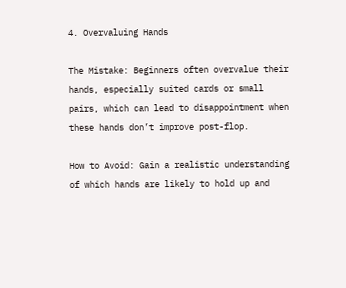4. Overvaluing Hands

The Mistake: Beginners often overvalue their hands, especially suited cards or small pairs, which can lead to disappointment when these hands don’t improve post-flop.

How to Avoid: Gain a realistic understanding of which hands are likely to hold up and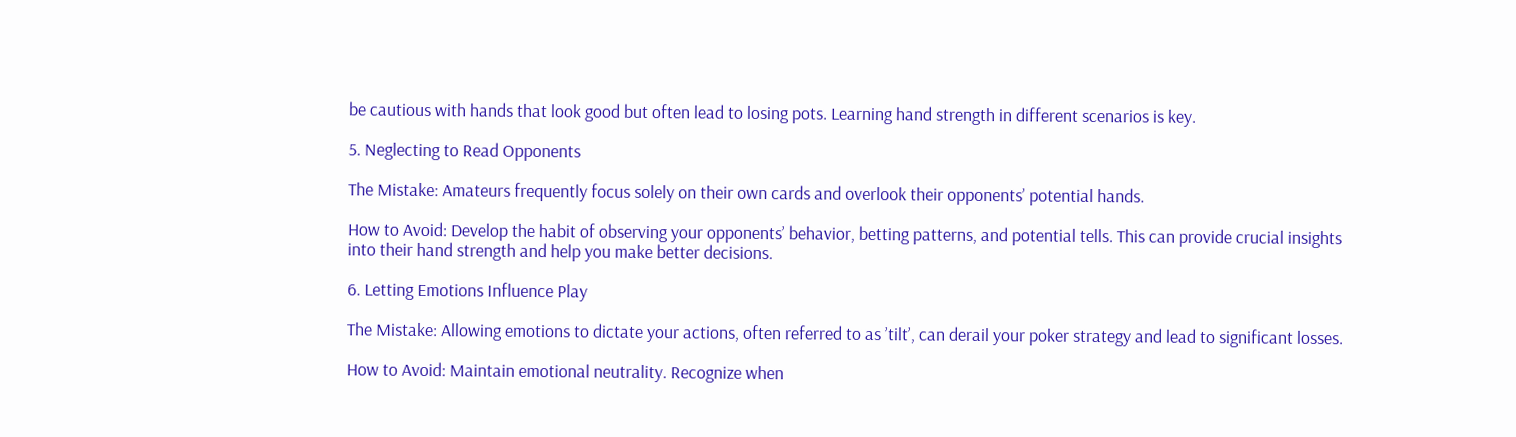be cautious with hands that look good but often lead to losing pots. Learning hand strength in different scenarios is key.

5. Neglecting to Read Opponents

The Mistake: Amateurs frequently focus solely on their own cards and overlook their opponents’ potential hands.

How to Avoid: Develop the habit of observing your opponents’ behavior, betting patterns, and potential tells. This can provide crucial insights into their hand strength and help you make better decisions.

6. Letting Emotions Influence Play

The Mistake: Allowing emotions to dictate your actions, often referred to as ’tilt’, can derail your poker strategy and lead to significant losses.

How to Avoid: Maintain emotional neutrality. Recognize when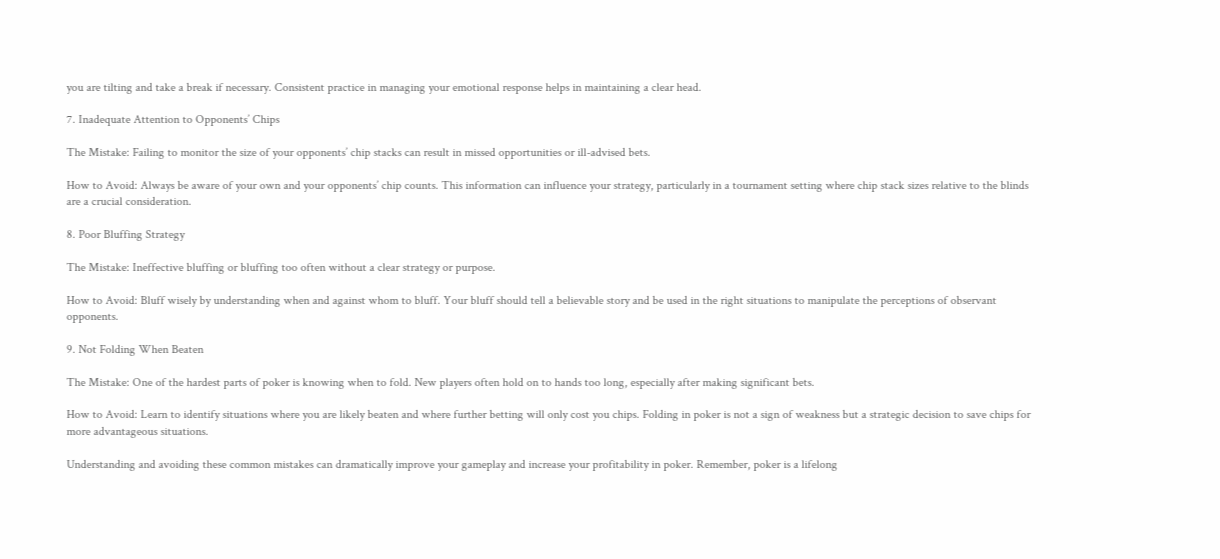you are tilting and take a break if necessary. Consistent practice in managing your emotional response helps in maintaining a clear head.

7. Inadequate Attention to Opponents’ Chips

The Mistake: Failing to monitor the size of your opponents’ chip stacks can result in missed opportunities or ill-advised bets.

How to Avoid: Always be aware of your own and your opponents’ chip counts. This information can influence your strategy, particularly in a tournament setting where chip stack sizes relative to the blinds are a crucial consideration.

8. Poor Bluffing Strategy

The Mistake: Ineffective bluffing or bluffing too often without a clear strategy or purpose.

How to Avoid: Bluff wisely by understanding when and against whom to bluff. Your bluff should tell a believable story and be used in the right situations to manipulate the perceptions of observant opponents.

9. Not Folding When Beaten

The Mistake: One of the hardest parts of poker is knowing when to fold. New players often hold on to hands too long, especially after making significant bets.

How to Avoid: Learn to identify situations where you are likely beaten and where further betting will only cost you chips. Folding in poker is not a sign of weakness but a strategic decision to save chips for more advantageous situations.

Understanding and avoiding these common mistakes can dramatically improve your gameplay and increase your profitability in poker. Remember, poker is a lifelong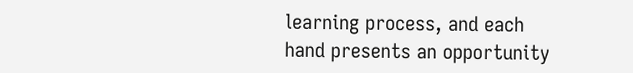learning process, and each hand presents an opportunity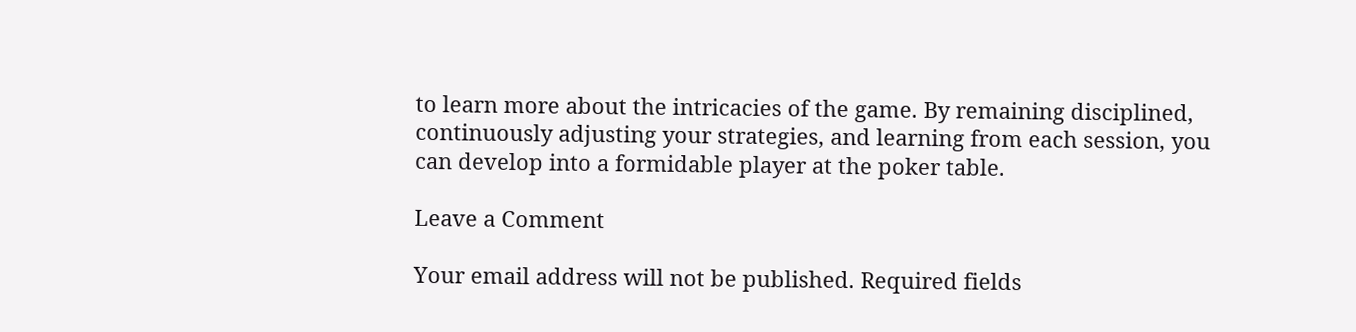to learn more about the intricacies of the game. By remaining disciplined, continuously adjusting your strategies, and learning from each session, you can develop into a formidable player at the poker table.

Leave a Comment

Your email address will not be published. Required fields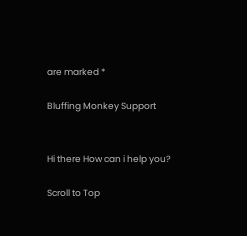are marked *

Bluffing Monkey Support


Hi there How can i help you?

Scroll to Top